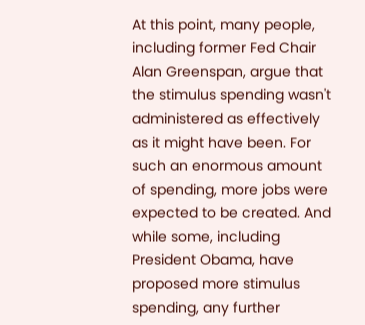At this point, many people, including former Fed Chair Alan Greenspan, argue that the stimulus spending wasn't administered as effectively as it might have been. For such an enormous amount of spending, more jobs were expected to be created. And while some, including President Obama, have proposed more stimulus spending, any further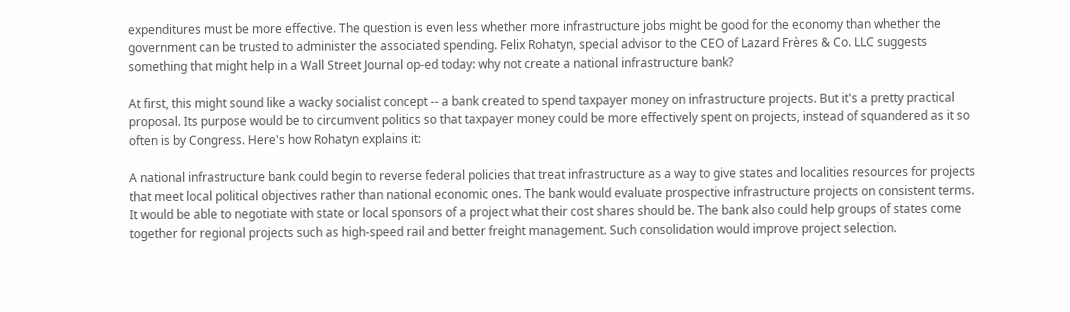expenditures must be more effective. The question is even less whether more infrastructure jobs might be good for the economy than whether the government can be trusted to administer the associated spending. Felix Rohatyn, special advisor to the CEO of Lazard Frères & Co. LLC suggests something that might help in a Wall Street Journal op-ed today: why not create a national infrastructure bank?

At first, this might sound like a wacky socialist concept -- a bank created to spend taxpayer money on infrastructure projects. But it's a pretty practical proposal. Its purpose would be to circumvent politics so that taxpayer money could be more effectively spent on projects, instead of squandered as it so often is by Congress. Here's how Rohatyn explains it:

A national infrastructure bank could begin to reverse federal policies that treat infrastructure as a way to give states and localities resources for projects that meet local political objectives rather than national economic ones. The bank would evaluate prospective infrastructure projects on consistent terms. It would be able to negotiate with state or local sponsors of a project what their cost shares should be. The bank also could help groups of states come together for regional projects such as high-speed rail and better freight management. Such consolidation would improve project selection.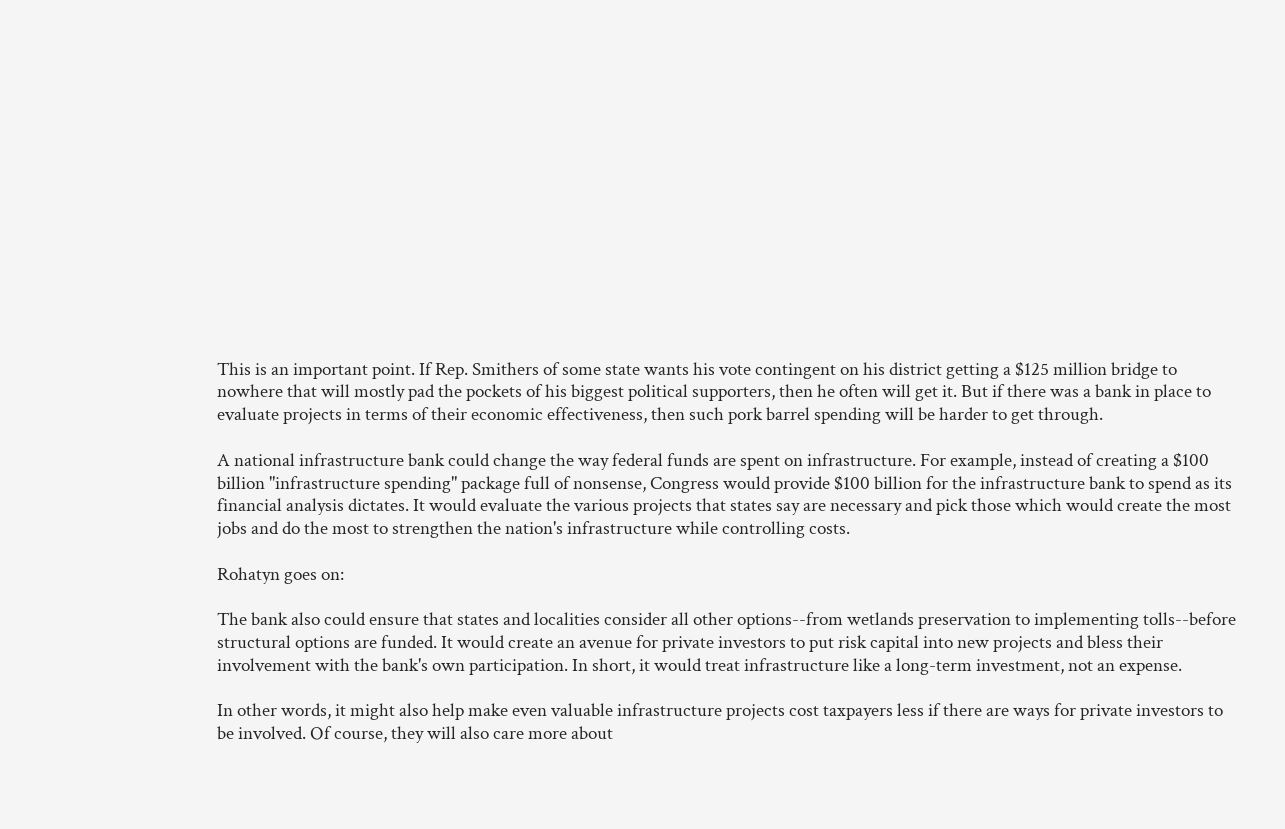This is an important point. If Rep. Smithers of some state wants his vote contingent on his district getting a $125 million bridge to nowhere that will mostly pad the pockets of his biggest political supporters, then he often will get it. But if there was a bank in place to evaluate projects in terms of their economic effectiveness, then such pork barrel spending will be harder to get through.

A national infrastructure bank could change the way federal funds are spent on infrastructure. For example, instead of creating a $100 billion "infrastructure spending" package full of nonsense, Congress would provide $100 billion for the infrastructure bank to spend as its financial analysis dictates. It would evaluate the various projects that states say are necessary and pick those which would create the most jobs and do the most to strengthen the nation's infrastructure while controlling costs.

Rohatyn goes on:

The bank also could ensure that states and localities consider all other options--from wetlands preservation to implementing tolls--before structural options are funded. It would create an avenue for private investors to put risk capital into new projects and bless their involvement with the bank's own participation. In short, it would treat infrastructure like a long-term investment, not an expense.

In other words, it might also help make even valuable infrastructure projects cost taxpayers less if there are ways for private investors to be involved. Of course, they will also care more about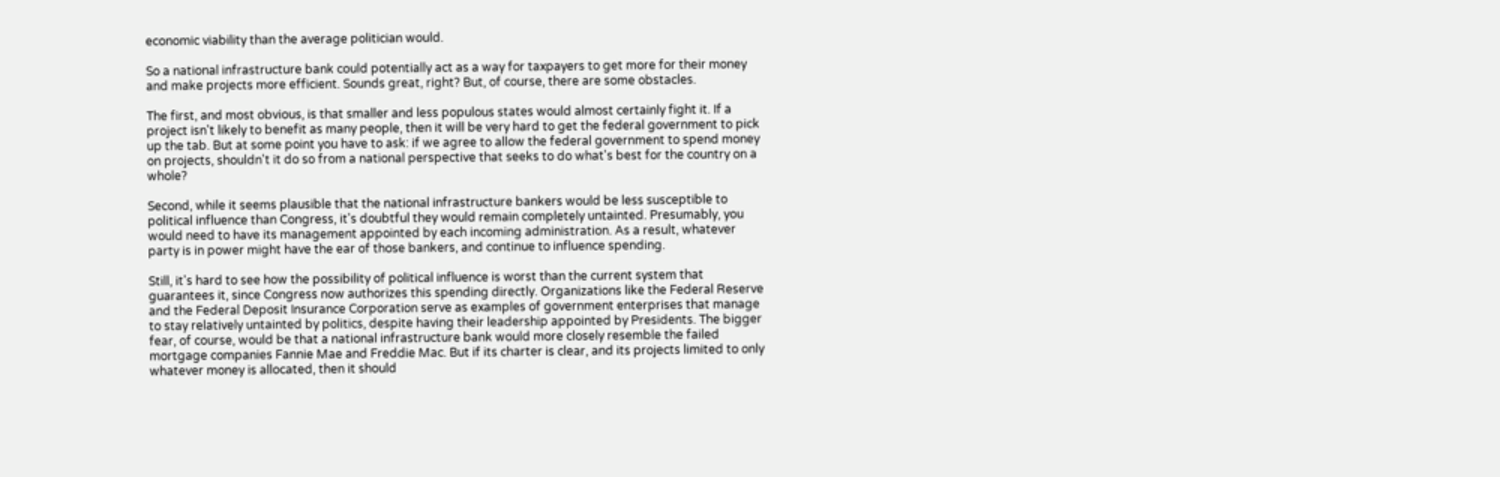economic viability than the average politician would.

So a national infrastructure bank could potentially act as a way for taxpayers to get more for their money and make projects more efficient. Sounds great, right? But, of course, there are some obstacles.

The first, and most obvious, is that smaller and less populous states would almost certainly fight it. If a project isn't likely to benefit as many people, then it will be very hard to get the federal government to pick up the tab. But at some point you have to ask: if we agree to allow the federal government to spend money on projects, shouldn't it do so from a national perspective that seeks to do what's best for the country on a whole?

Second, while it seems plausible that the national infrastructure bankers would be less susceptible to political influence than Congress, it's doubtful they would remain completely untainted. Presumably, you would need to have its management appointed by each incoming administration. As a result, whatever party is in power might have the ear of those bankers, and continue to influence spending.

Still, it's hard to see how the possibility of political influence is worst than the current system that guarantees it, since Congress now authorizes this spending directly. Organizations like the Federal Reserve and the Federal Deposit Insurance Corporation serve as examples of government enterprises that manage to stay relatively untainted by politics, despite having their leadership appointed by Presidents. The bigger fear, of course, would be that a national infrastructure bank would more closely resemble the failed mortgage companies Fannie Mae and Freddie Mac. But if its charter is clear, and its projects limited to only whatever money is allocated, then it should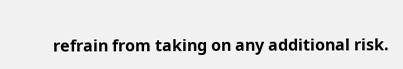refrain from taking on any additional risk.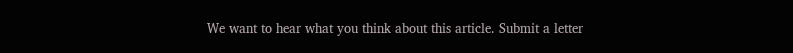We want to hear what you think about this article. Submit a letter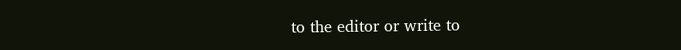to the editor or write to